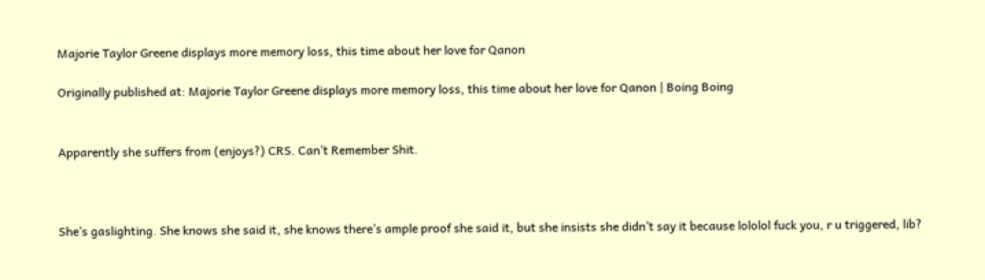Majorie Taylor Greene displays more memory loss, this time about her love for Qanon

Originally published at: Majorie Taylor Greene displays more memory loss, this time about her love for Qanon | Boing Boing


Apparently she suffers from (enjoys?) CRS. Can’t Remember Shit.



She’s gaslighting. She knows she said it, she knows there’s ample proof she said it, but she insists she didn’t say it because lololol fuck you, r u triggered, lib?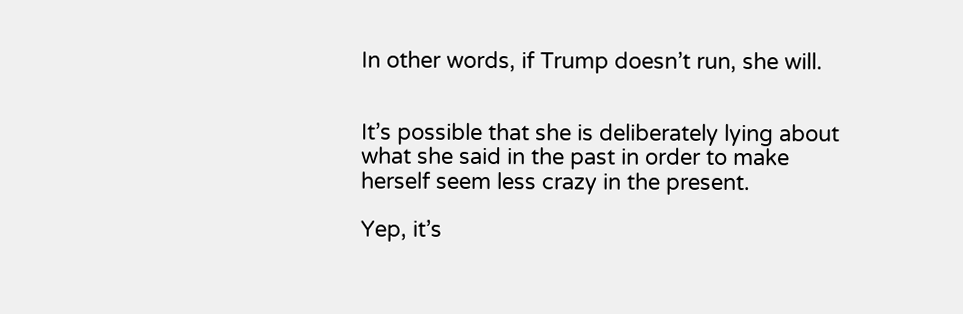In other words, if Trump doesn’t run, she will.


It’s possible that she is deliberately lying about what she said in the past in order to make herself seem less crazy in the present.

Yep, it’s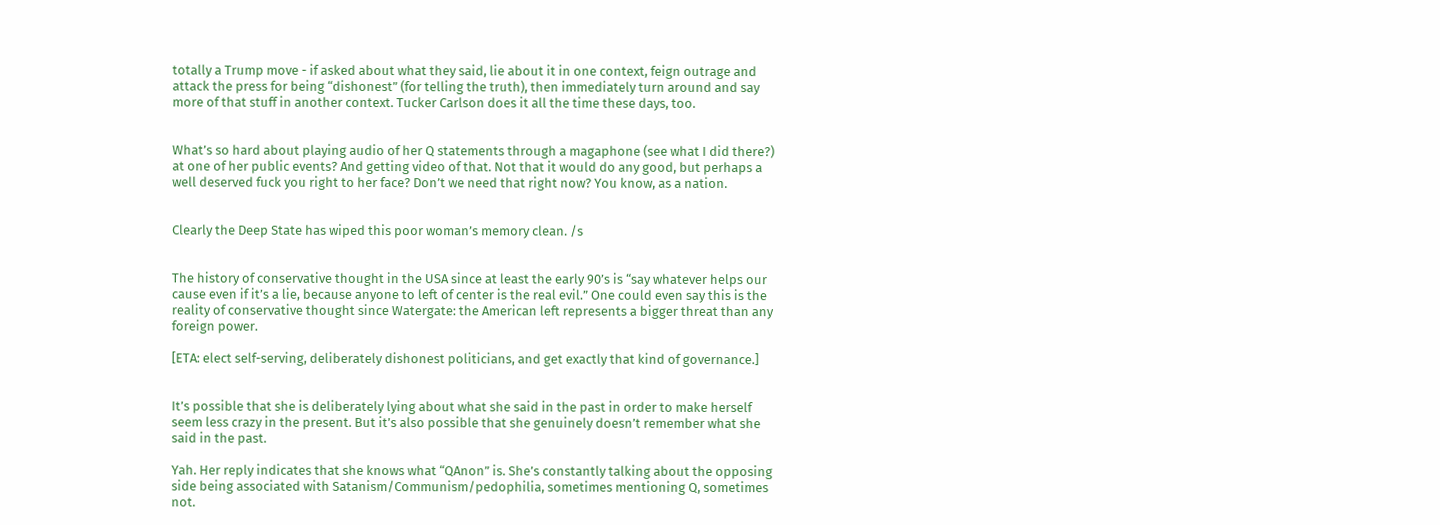totally a Trump move - if asked about what they said, lie about it in one context, feign outrage and attack the press for being “dishonest” (for telling the truth), then immediately turn around and say more of that stuff in another context. Tucker Carlson does it all the time these days, too.


What’s so hard about playing audio of her Q statements through a magaphone (see what I did there?) at one of her public events? And getting video of that. Not that it would do any good, but perhaps a well deserved fuck you right to her face? Don’t we need that right now? You know, as a nation.


Clearly the Deep State has wiped this poor woman’s memory clean. /s


The history of conservative thought in the USA since at least the early 90’s is “say whatever helps our cause even if it’s a lie, because anyone to left of center is the real evil.” One could even say this is the reality of conservative thought since Watergate: the American left represents a bigger threat than any foreign power.

[ETA: elect self-serving, deliberately dishonest politicians, and get exactly that kind of governance.]


It’s possible that she is deliberately lying about what she said in the past in order to make herself seem less crazy in the present. But it’s also possible that she genuinely doesn’t remember what she said in the past.

Yah. Her reply indicates that she knows what “QAnon” is. She’s constantly talking about the opposing side being associated with Satanism/Communism/pedophilia, sometimes mentioning Q, sometimes not.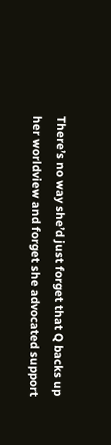There’s no way she’d just forget that Q backs up her worldview and forget she advocated support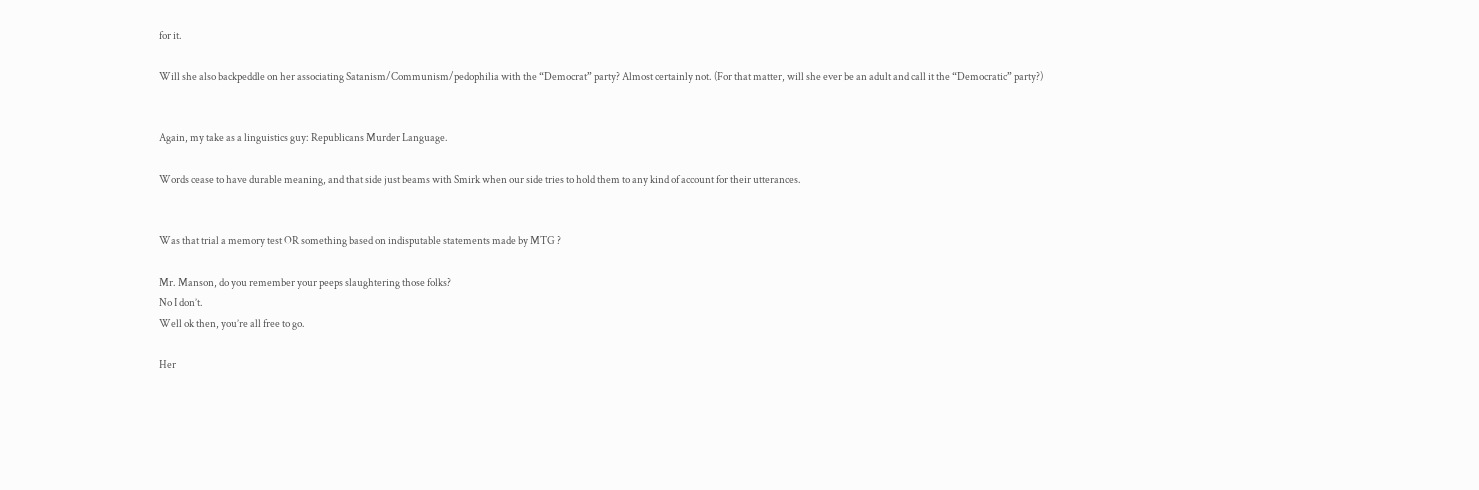for it.

Will she also backpeddle on her associating Satanism/Communism/pedophilia with the “Democrat” party? Almost certainly not. (For that matter, will she ever be an adult and call it the “Democratic” party?)


Again, my take as a linguistics guy: Republicans Murder Language.

Words cease to have durable meaning, and that side just beams with Smirk when our side tries to hold them to any kind of account for their utterances.


Was that trial a memory test OR something based on indisputable statements made by MTG ?

Mr. Manson, do you remember your peeps slaughtering those folks?
No I don’t.
Well ok then, you’re all free to go.

Her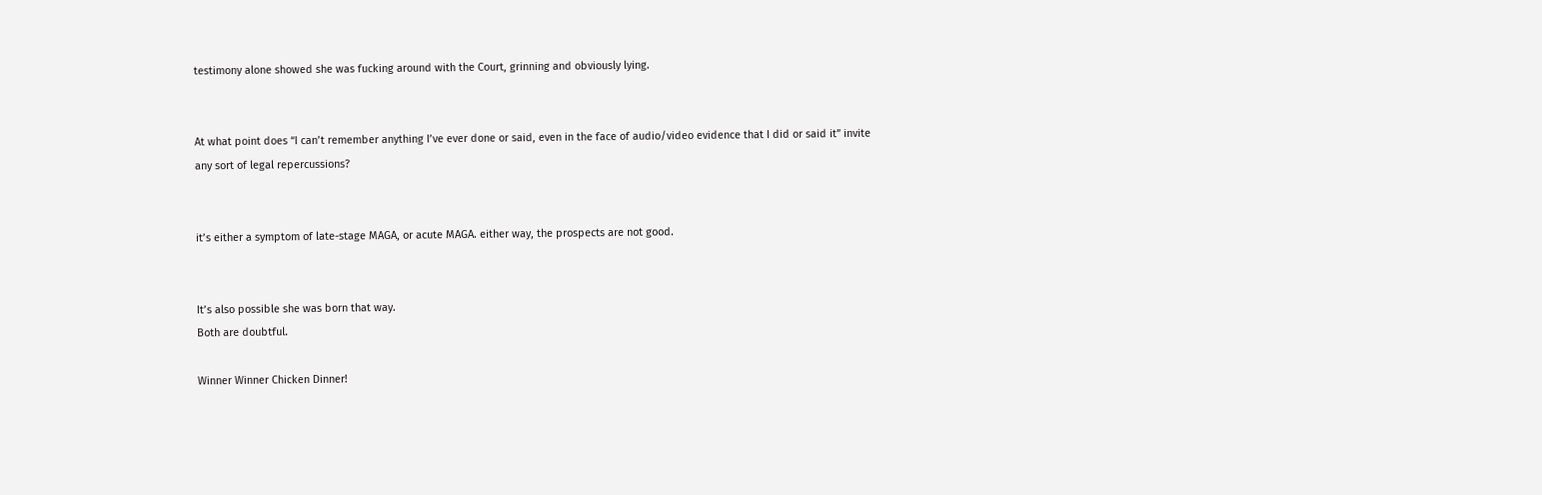testimony alone showed she was fucking around with the Court, grinning and obviously lying.


At what point does “I can’t remember anything I’ve ever done or said, even in the face of audio/video evidence that I did or said it” invite any sort of legal repercussions?


it’s either a symptom of late-stage MAGA, or acute MAGA. either way, the prospects are not good.


It’s also possible she was born that way.
Both are doubtful.

Winner Winner Chicken Dinner!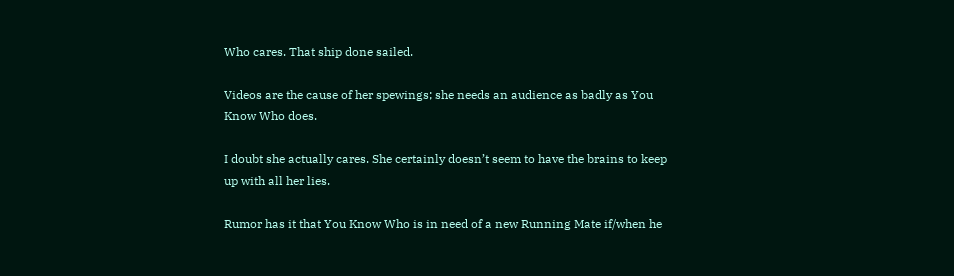Who cares. That ship done sailed.

Videos are the cause of her spewings; she needs an audience as badly as You Know Who does.

I doubt she actually cares. She certainly doesn’t seem to have the brains to keep up with all her lies.

Rumor has it that You Know Who is in need of a new Running Mate if/when he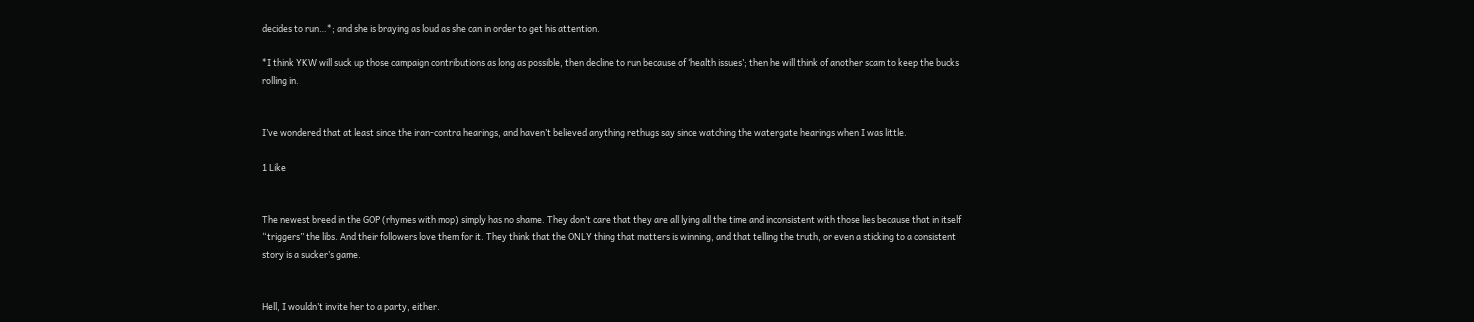decides to run…*; and she is braying as loud as she can in order to get his attention.

*I think YKW will suck up those campaign contributions as long as possible, then decline to run because of ‘health issues’; then he will think of another scam to keep the bucks rolling in.


I’ve wondered that at least since the iran-contra hearings, and haven’t believed anything rethugs say since watching the watergate hearings when I was little.

1 Like


The newest breed in the GOP (rhymes with mop) simply has no shame. They don’t care that they are all lying all the time and inconsistent with those lies because that in itself “triggers” the libs. And their followers love them for it. They think that the ONLY thing that matters is winning, and that telling the truth, or even a sticking to a consistent story is a sucker’s game.


Hell, I wouldn’t invite her to a party, either.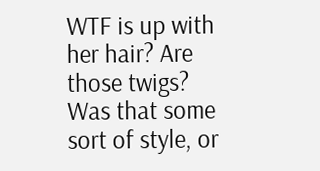WTF is up with her hair? Are those twigs?
Was that some sort of style, or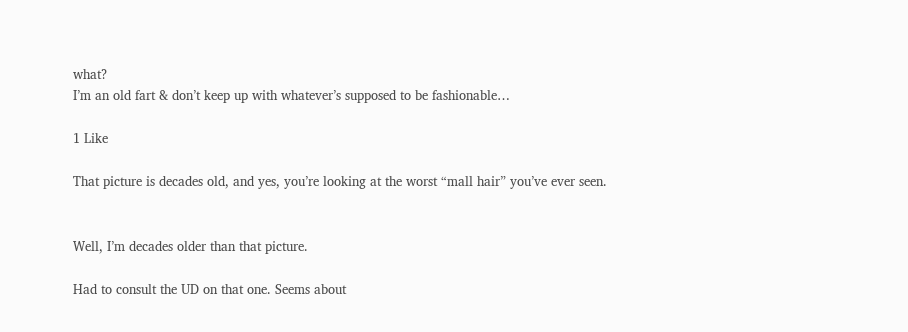what?
I’m an old fart & don’t keep up with whatever’s supposed to be fashionable…

1 Like

That picture is decades old, and yes, you’re looking at the worst “mall hair” you’ve ever seen.


Well, I’m decades older than that picture.

Had to consult the UD on that one. Seems about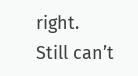right.
Still can’t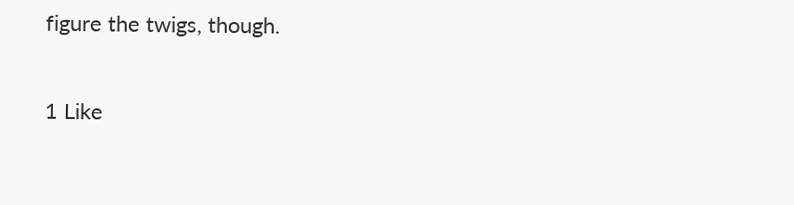figure the twigs, though.

1 Like